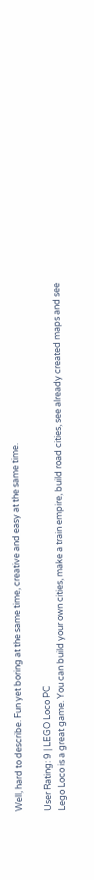Well, hard to describe. Fun yet boring at the same time, creative and easy at the same time.

User Rating: 9 | LEGO Loco PC
Lego Loco is a great game. You can build your own cities, make a train empire, build road cities, see already created maps and see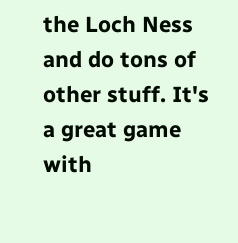the Loch Ness and do tons of other stuff. It's a great game with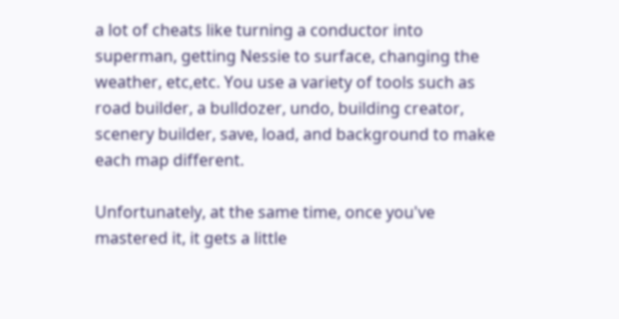a lot of cheats like turning a conductor into superman, getting Nessie to surface, changing the weather, etc,etc. You use a variety of tools such as road builder, a bulldozer, undo, building creator, scenery builder, save, load, and background to make each map different.

Unfortunately, at the same time, once you've mastered it, it gets a little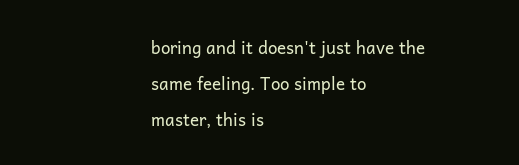boring and it doesn't just have the same feeling. Too simple to master, this is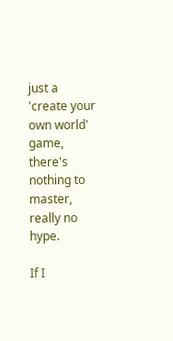just a 'create your own world' game, there's nothing to master, really no hype.

If I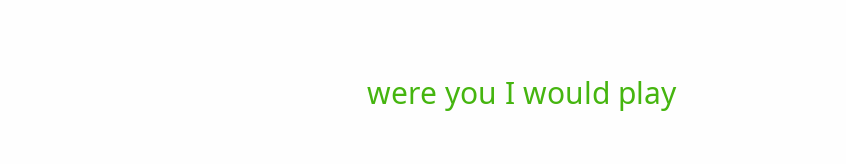were you I would play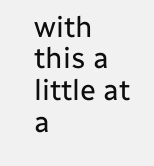with this a little at a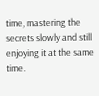time, mastering the secrets slowly and still enjoying it at the same time.